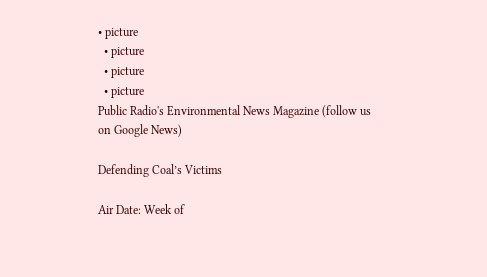• picture
  • picture
  • picture
  • picture
Public Radio's Environmental News Magazine (follow us on Google News)

Defending Coal’s Victims

Air Date: Week of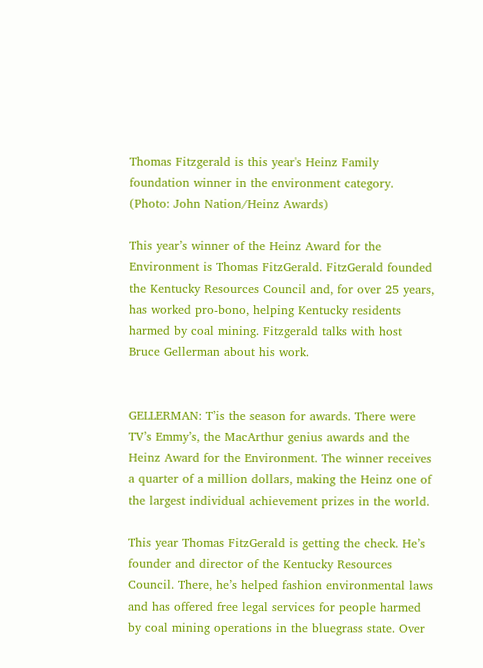Thomas Fitzgerald is this year's Heinz Family foundation winner in the environment category. (Photo: John Nation/Heinz Awards)

This year’s winner of the Heinz Award for the Environment is Thomas FitzGerald. FitzGerald founded the Kentucky Resources Council and, for over 25 years, has worked pro-bono, helping Kentucky residents harmed by coal mining. Fitzgerald talks with host Bruce Gellerman about his work.


GELLERMAN: T’is the season for awards. There were TV’s Emmy’s, the MacArthur genius awards and the Heinz Award for the Environment. The winner receives a quarter of a million dollars, making the Heinz one of the largest individual achievement prizes in the world.

This year Thomas FitzGerald is getting the check. He’s founder and director of the Kentucky Resources Council. There, he’s helped fashion environmental laws and has offered free legal services for people harmed by coal mining operations in the bluegrass state. Over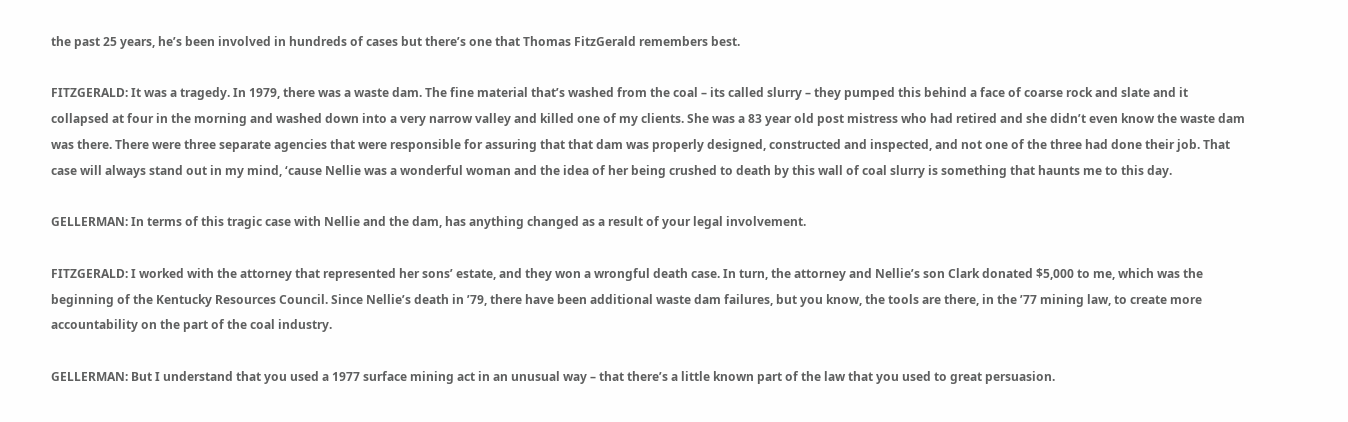the past 25 years, he’s been involved in hundreds of cases but there’s one that Thomas FitzGerald remembers best.

FITZGERALD: It was a tragedy. In 1979, there was a waste dam. The fine material that’s washed from the coal – its called slurry – they pumped this behind a face of coarse rock and slate and it collapsed at four in the morning and washed down into a very narrow valley and killed one of my clients. She was a 83 year old post mistress who had retired and she didn’t even know the waste dam was there. There were three separate agencies that were responsible for assuring that that dam was properly designed, constructed and inspected, and not one of the three had done their job. That case will always stand out in my mind, ‘cause Nellie was a wonderful woman and the idea of her being crushed to death by this wall of coal slurry is something that haunts me to this day.

GELLERMAN: In terms of this tragic case with Nellie and the dam, has anything changed as a result of your legal involvement.

FITZGERALD: I worked with the attorney that represented her sons’ estate, and they won a wrongful death case. In turn, the attorney and Nellie’s son Clark donated $5,000 to me, which was the beginning of the Kentucky Resources Council. Since Nellie’s death in ’79, there have been additional waste dam failures, but you know, the tools are there, in the ’77 mining law, to create more accountability on the part of the coal industry.

GELLERMAN: But I understand that you used a 1977 surface mining act in an unusual way – that there’s a little known part of the law that you used to great persuasion.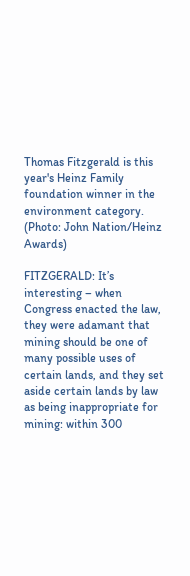Thomas Fitzgerald is this year's Heinz Family foundation winner in the environment category. (Photo: John Nation/Heinz Awards)

FITZGERALD: It’s interesting – when Congress enacted the law, they were adamant that mining should be one of many possible uses of certain lands, and they set aside certain lands by law as being inappropriate for mining: within 300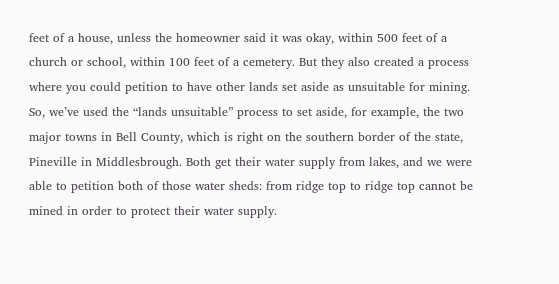feet of a house, unless the homeowner said it was okay, within 500 feet of a church or school, within 100 feet of a cemetery. But they also created a process where you could petition to have other lands set aside as unsuitable for mining. So, we’ve used the “lands unsuitable” process to set aside, for example, the two major towns in Bell County, which is right on the southern border of the state, Pineville in Middlesbrough. Both get their water supply from lakes, and we were able to petition both of those water sheds: from ridge top to ridge top cannot be mined in order to protect their water supply.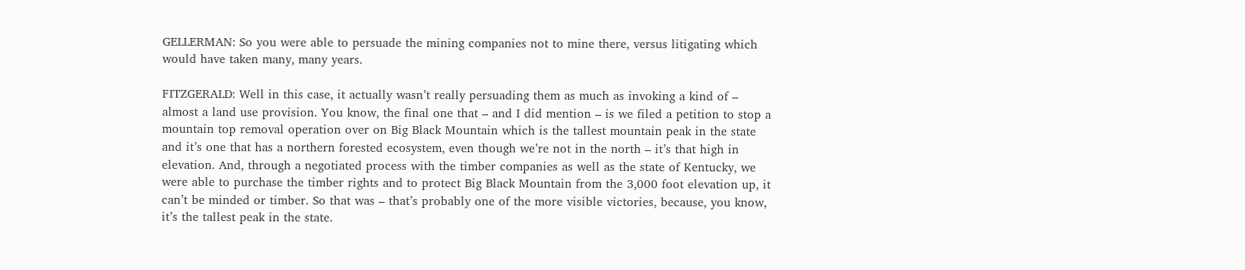GELLERMAN: So you were able to persuade the mining companies not to mine there, versus litigating which would have taken many, many years.

FITZGERALD: Well in this case, it actually wasn’t really persuading them as much as invoking a kind of – almost a land use provision. You know, the final one that – and I did mention – is we filed a petition to stop a mountain top removal operation over on Big Black Mountain which is the tallest mountain peak in the state and it’s one that has a northern forested ecosystem, even though we’re not in the north – it’s that high in elevation. And, through a negotiated process with the timber companies as well as the state of Kentucky, we were able to purchase the timber rights and to protect Big Black Mountain from the 3,000 foot elevation up, it can’t be minded or timber. So that was – that’s probably one of the more visible victories, because, you know, it’s the tallest peak in the state.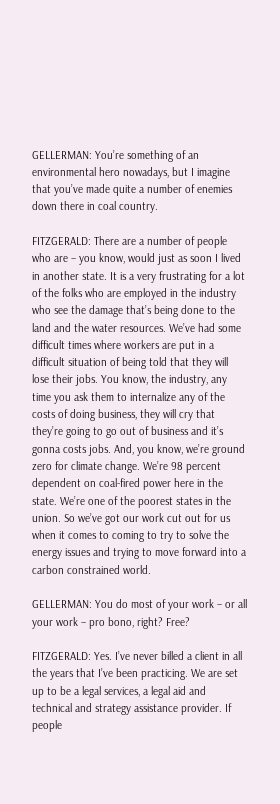GELLERMAN: You’re something of an environmental hero nowadays, but I imagine that you’ve made quite a number of enemies down there in coal country.

FITZGERALD: There are a number of people who are – you know, would just as soon I lived in another state. It is a very frustrating for a lot of the folks who are employed in the industry who see the damage that’s being done to the land and the water resources. We’ve had some difficult times where workers are put in a difficult situation of being told that they will lose their jobs. You know, the industry, any time you ask them to internalize any of the costs of doing business, they will cry that they’re going to go out of business and it’s gonna costs jobs. And, you know, we’re ground zero for climate change. We’re 98 percent dependent on coal-fired power here in the state. We’re one of the poorest states in the union. So we’ve got our work cut out for us when it comes to coming to try to solve the energy issues and trying to move forward into a carbon constrained world.

GELLERMAN: You do most of your work – or all your work – pro bono, right? Free?

FITZGERALD: Yes. I’ve never billed a client in all the years that I’ve been practicing. We are set up to be a legal services, a legal aid and technical and strategy assistance provider. If people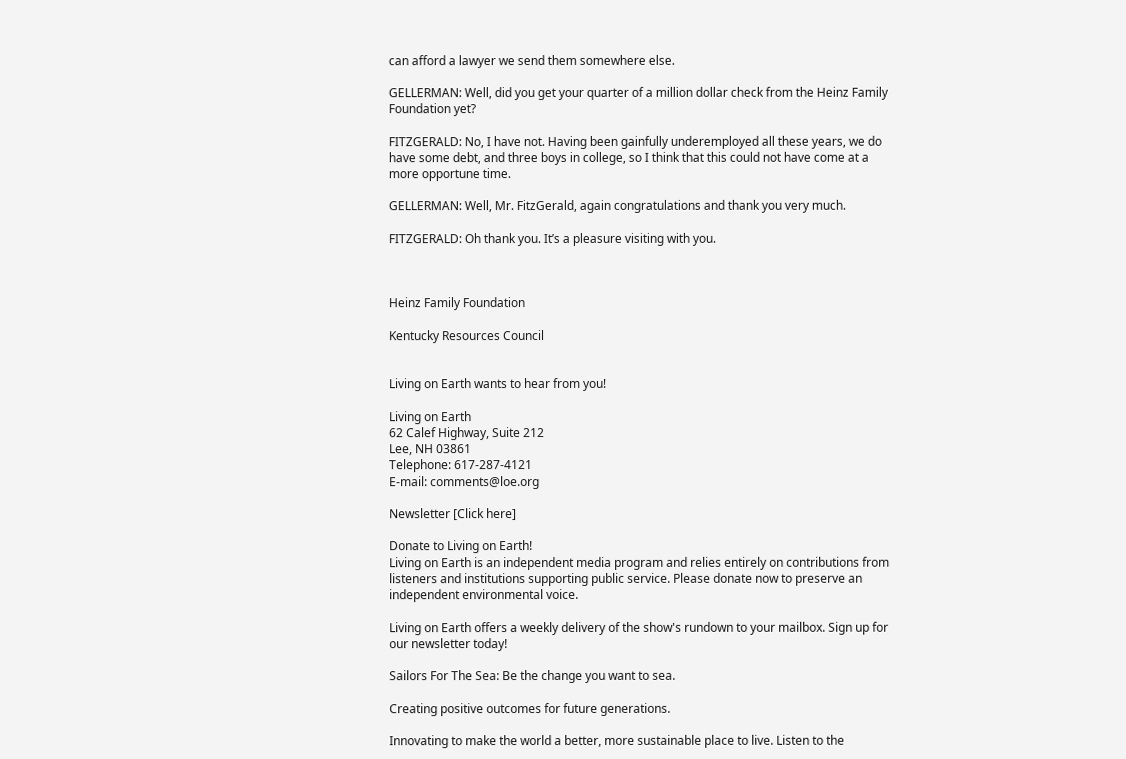can afford a lawyer we send them somewhere else.

GELLERMAN: Well, did you get your quarter of a million dollar check from the Heinz Family Foundation yet?

FITZGERALD: No, I have not. Having been gainfully underemployed all these years, we do have some debt, and three boys in college, so I think that this could not have come at a more opportune time.

GELLERMAN: Well, Mr. FitzGerald, again congratulations and thank you very much.

FITZGERALD: Oh thank you. It’s a pleasure visiting with you.



Heinz Family Foundation

Kentucky Resources Council


Living on Earth wants to hear from you!

Living on Earth
62 Calef Highway, Suite 212
Lee, NH 03861
Telephone: 617-287-4121
E-mail: comments@loe.org

Newsletter [Click here]

Donate to Living on Earth!
Living on Earth is an independent media program and relies entirely on contributions from listeners and institutions supporting public service. Please donate now to preserve an independent environmental voice.

Living on Earth offers a weekly delivery of the show's rundown to your mailbox. Sign up for our newsletter today!

Sailors For The Sea: Be the change you want to sea.

Creating positive outcomes for future generations.

Innovating to make the world a better, more sustainable place to live. Listen to the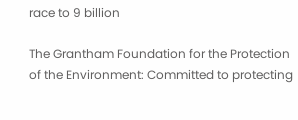race to 9 billion

The Grantham Foundation for the Protection of the Environment: Committed to protecting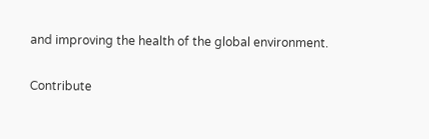and improving the health of the global environment.

Contribute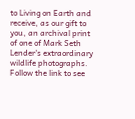to Living on Earth and receive, as our gift to you, an archival print of one of Mark Seth Lender's extraordinary wildlife photographs. Follow the link to see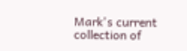Mark's current collection of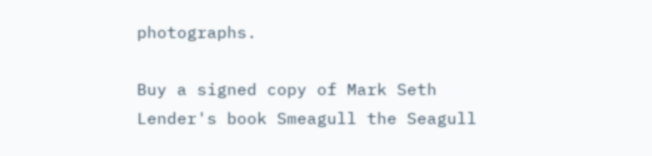photographs.

Buy a signed copy of Mark Seth Lender's book Smeagull the Seagull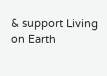& support Living on Earth